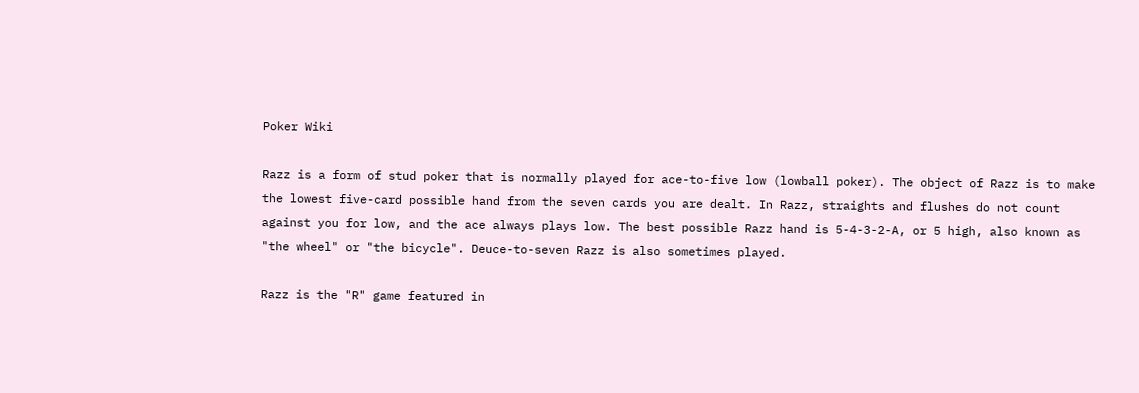Poker Wiki

Razz is a form of stud poker that is normally played for ace-to-five low (lowball poker). The object of Razz is to make the lowest five-card possible hand from the seven cards you are dealt. In Razz, straights and flushes do not count against you for low, and the ace always plays low. The best possible Razz hand is 5-4-3-2-A, or 5 high, also known as "the wheel" or "the bicycle". Deuce-to-seven Razz is also sometimes played.

Razz is the "R" game featured in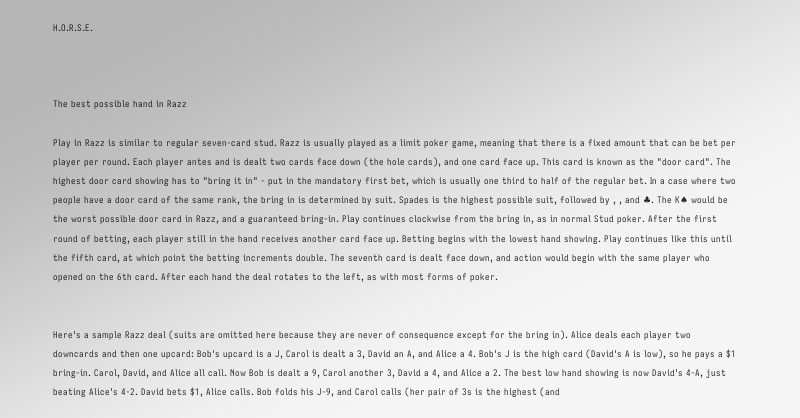H.O.R.S.E.



The best possible hand in Razz

Play in Razz is similar to regular seven-card stud. Razz is usually played as a limit poker game, meaning that there is a fixed amount that can be bet per player per round. Each player antes and is dealt two cards face down (the hole cards), and one card face up. This card is known as the "door card". The highest door card showing has to "bring it in" - put in the mandatory first bet, which is usually one third to half of the regular bet. In a case where two people have a door card of the same rank, the bring in is determined by suit. Spades is the highest possible suit, followed by , , and ♣. The K♠ would be the worst possible door card in Razz, and a guaranteed bring-in. Play continues clockwise from the bring in, as in normal Stud poker. After the first round of betting, each player still in the hand receives another card face up. Betting begins with the lowest hand showing. Play continues like this until the fifth card, at which point the betting increments double. The seventh card is dealt face down, and action would begin with the same player who opened on the 6th card. After each hand the deal rotates to the left, as with most forms of poker.


Here's a sample Razz deal (suits are omitted here because they are never of consequence except for the bring in). Alice deals each player two downcards and then one upcard: Bob's upcard is a J, Carol is dealt a 3, David an A, and Alice a 4. Bob's J is the high card (David's A is low), so he pays a $1 bring-in. Carol, David, and Alice all call. Now Bob is dealt a 9, Carol another 3, David a 4, and Alice a 2. The best low hand showing is now David's 4-A, just beating Alice's 4-2. David bets $1, Alice calls. Bob folds his J-9, and Carol calls (her pair of 3s is the highest (and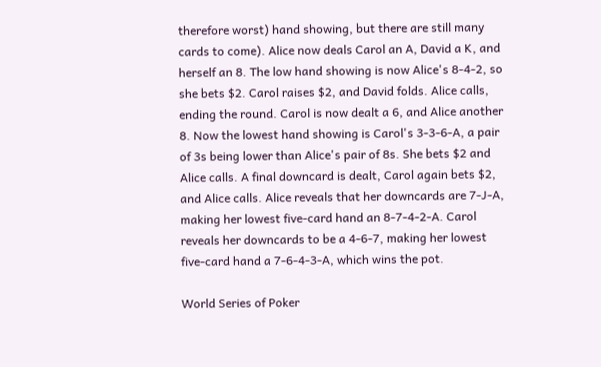therefore worst) hand showing, but there are still many cards to come). Alice now deals Carol an A, David a K, and herself an 8. The low hand showing is now Alice's 8-4-2, so she bets $2. Carol raises $2, and David folds. Alice calls, ending the round. Carol is now dealt a 6, and Alice another 8. Now the lowest hand showing is Carol's 3-3-6-A, a pair of 3s being lower than Alice's pair of 8s. She bets $2 and Alice calls. A final downcard is dealt, Carol again bets $2, and Alice calls. Alice reveals that her downcards are 7-J-A, making her lowest five-card hand an 8-7-4-2-A. Carol reveals her downcards to be a 4-6-7, making her lowest five-card hand a 7-6-4-3-A, which wins the pot.

World Series of Poker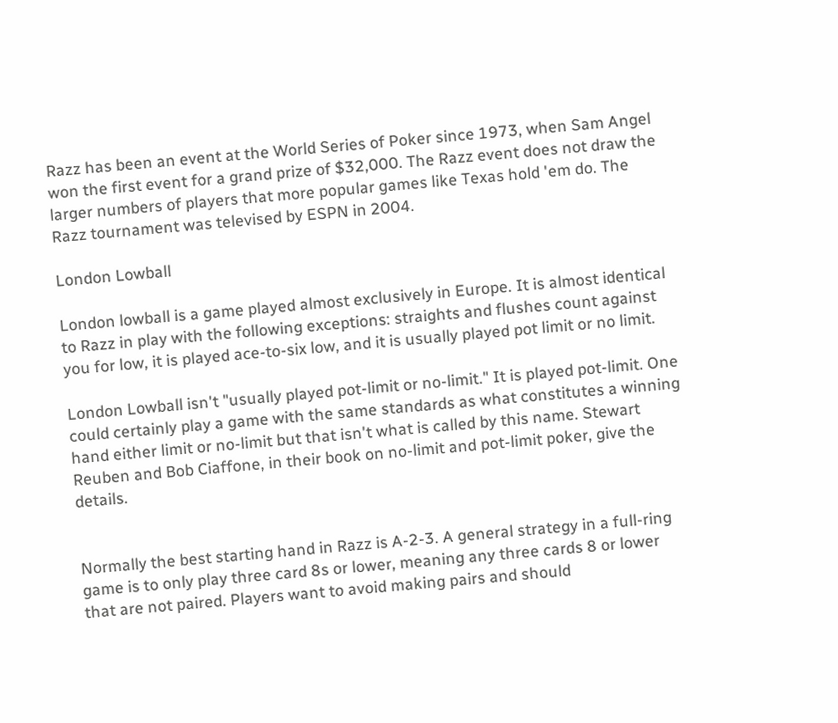Razz has been an event at the World Series of Poker since 1973, when Sam Angel won the first event for a grand prize of $32,000. The Razz event does not draw the larger numbers of players that more popular games like Texas hold 'em do. The Razz tournament was televised by ESPN in 2004.

London Lowball

London lowball is a game played almost exclusively in Europe. It is almost identical to Razz in play with the following exceptions: straights and flushes count against you for low, it is played ace-to-six low, and it is usually played pot limit or no limit.

London Lowball isn't "usually played pot-limit or no-limit." It is played pot-limit. One could certainly play a game with the same standards as what constitutes a winning hand either limit or no-limit but that isn't what is called by this name. Stewart Reuben and Bob Ciaffone, in their book on no-limit and pot-limit poker, give the details.


Normally the best starting hand in Razz is A-2-3. A general strategy in a full-ring game is to only play three card 8s or lower, meaning any three cards 8 or lower that are not paired. Players want to avoid making pairs and should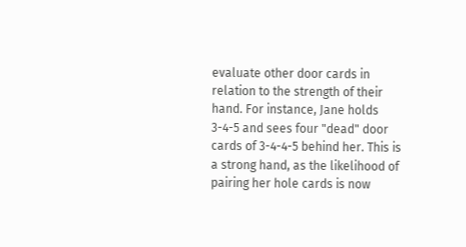evaluate other door cards in relation to the strength of their hand. For instance, Jane holds 3-4-5 and sees four "dead" door cards of 3-4-4-5 behind her. This is a strong hand, as the likelihood of pairing her hole cards is now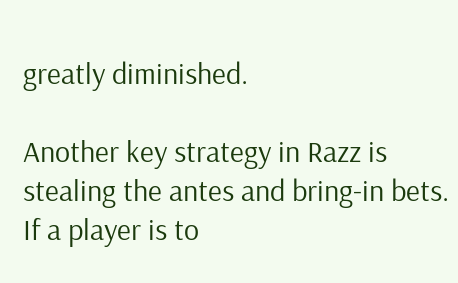greatly diminished.

Another key strategy in Razz is stealing the antes and bring-in bets. If a player is to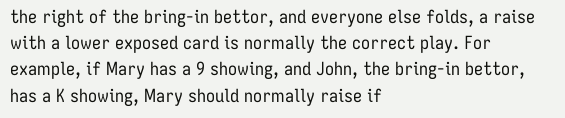the right of the bring-in bettor, and everyone else folds, a raise with a lower exposed card is normally the correct play. For example, if Mary has a 9 showing, and John, the bring-in bettor, has a K showing, Mary should normally raise if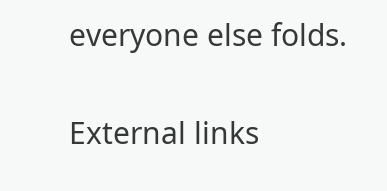everyone else folds.

External links